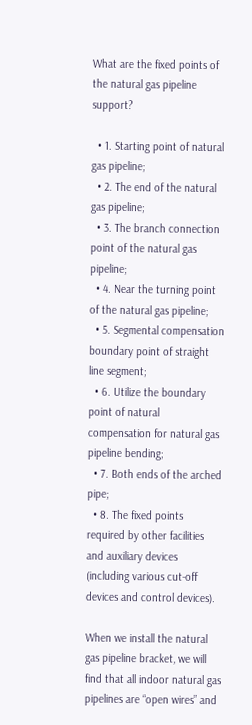What are the fixed points of the natural gas pipeline support?

  • 1. Starting point of natural gas pipeline;
  • 2. The end of the natural gas pipeline;
  • 3. The branch connection point of the natural gas pipeline;
  • 4. Near the turning point of the natural gas pipeline;
  • 5. Segmental compensation boundary point of straight line segment;
  • 6. Utilize the boundary point of natural compensation for natural gas pipeline bending;
  • 7. Both ends of the arched pipe;
  • 8. The fixed points required by other facilities and auxiliary devices (including various cut-off devices and control devices).

When we install the natural gas pipeline bracket, we will find that all indoor natural gas pipelines are “open wires” and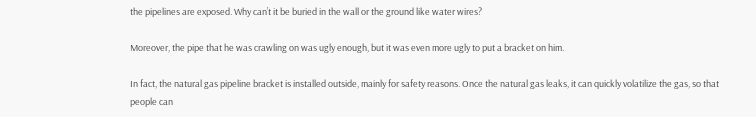the pipelines are exposed. Why can’t it be buried in the wall or the ground like water wires?

Moreover, the pipe that he was crawling on was ugly enough, but it was even more ugly to put a bracket on him.

In fact, the natural gas pipeline bracket is installed outside, mainly for safety reasons. Once the natural gas leaks, it can quickly volatilize the gas, so that people can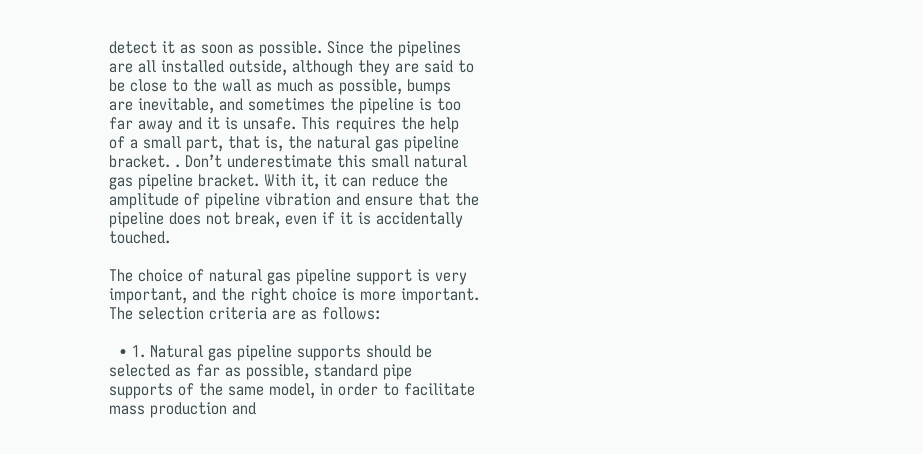detect it as soon as possible. Since the pipelines are all installed outside, although they are said to be close to the wall as much as possible, bumps are inevitable, and sometimes the pipeline is too far away and it is unsafe. This requires the help of a small part, that is, the natural gas pipeline bracket. . Don’t underestimate this small natural gas pipeline bracket. With it, it can reduce the amplitude of pipeline vibration and ensure that the pipeline does not break, even if it is accidentally touched.

The choice of natural gas pipeline support is very important, and the right choice is more important. The selection criteria are as follows:

  • 1. Natural gas pipeline supports should be selected as far as possible, standard pipe supports of the same model, in order to facilitate mass production and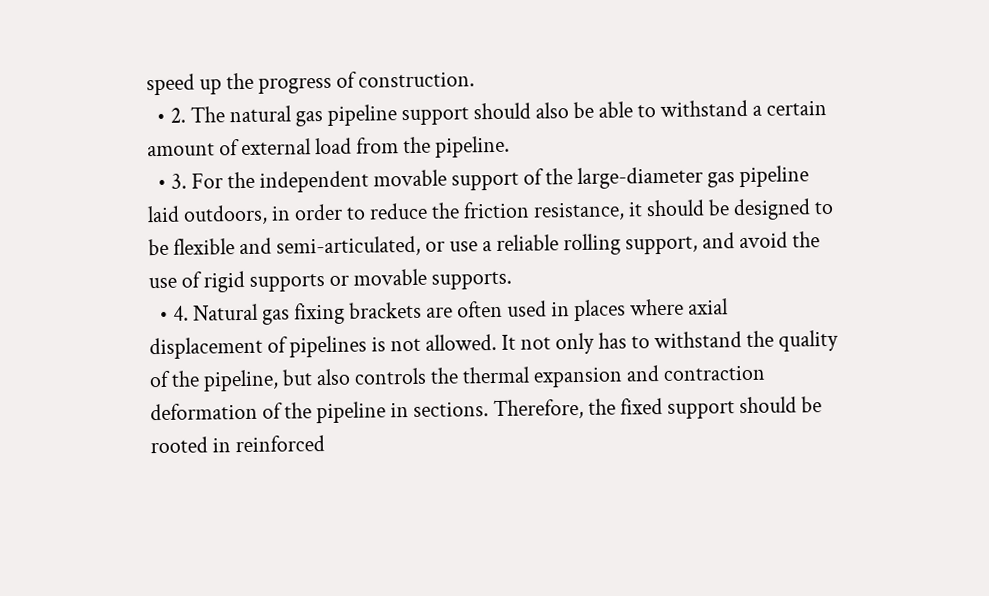speed up the progress of construction.
  • 2. The natural gas pipeline support should also be able to withstand a certain amount of external load from the pipeline.
  • 3. For the independent movable support of the large-diameter gas pipeline laid outdoors, in order to reduce the friction resistance, it should be designed to be flexible and semi-articulated, or use a reliable rolling support, and avoid the use of rigid supports or movable supports.
  • 4. Natural gas fixing brackets are often used in places where axial displacement of pipelines is not allowed. It not only has to withstand the quality of the pipeline, but also controls the thermal expansion and contraction deformation of the pipeline in sections. Therefore, the fixed support should be rooted in reinforced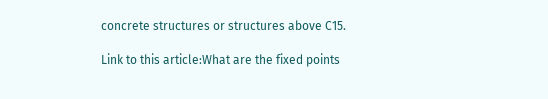concrete structures or structures above C15.

Link to this article:What are the fixed points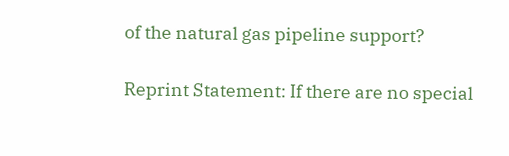of the natural gas pipeline support?

Reprint Statement: If there are no special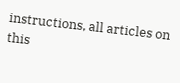instructions, all articles on this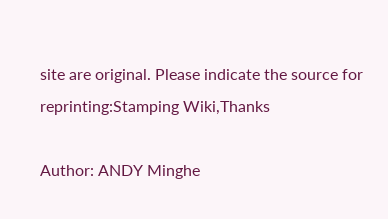site are original. Please indicate the source for reprinting:Stamping Wiki,Thanks

Author: ANDY Minghe